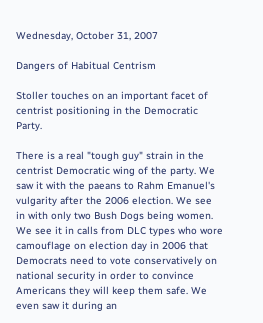Wednesday, October 31, 2007

Dangers of Habitual Centrism

Stoller touches on an important facet of centrist positioning in the Democratic Party.

There is a real "tough guy" strain in the centrist Democratic wing of the party. We saw it with the paeans to Rahm Emanuel's vulgarity after the 2006 election. We see in with only two Bush Dogs being women. We see it in calls from DLC types who wore camouflage on election day in 2006 that Democrats need to vote conservatively on national security in order to convince Americans they will keep them safe. We even saw it during an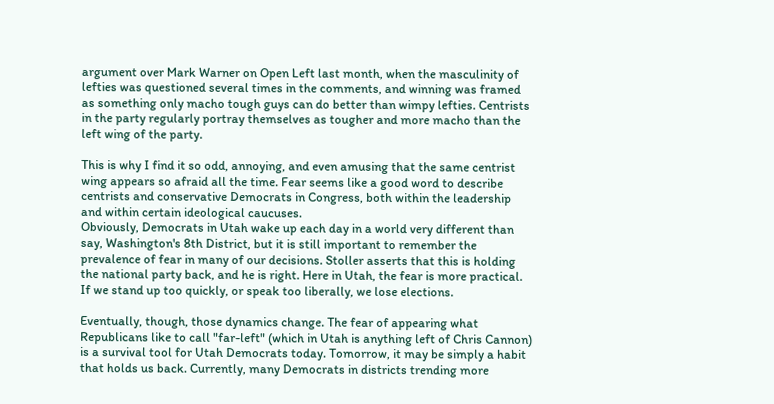argument over Mark Warner on Open Left last month, when the masculinity of lefties was questioned several times in the comments, and winning was framed as something only macho tough guys can do better than wimpy lefties. Centrists in the party regularly portray themselves as tougher and more macho than the left wing of the party.

This is why I find it so odd, annoying, and even amusing that the same centrist wing appears so afraid all the time. Fear seems like a good word to describe centrists and conservative Democrats in Congress, both within the leadership and within certain ideological caucuses.
Obviously, Democrats in Utah wake up each day in a world very different than say, Washington's 8th District, but it is still important to remember the prevalence of fear in many of our decisions. Stoller asserts that this is holding the national party back, and he is right. Here in Utah, the fear is more practical. If we stand up too quickly, or speak too liberally, we lose elections.

Eventually, though, those dynamics change. The fear of appearing what Republicans like to call "far-left" (which in Utah is anything left of Chris Cannon) is a survival tool for Utah Democrats today. Tomorrow, it may be simply a habit that holds us back. Currently, many Democrats in districts trending more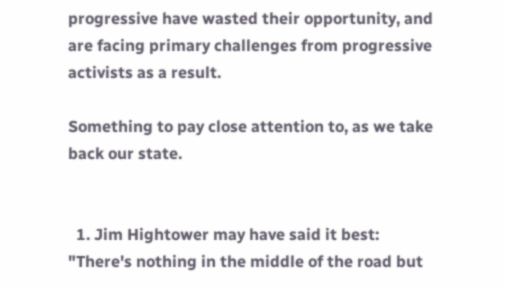progressive have wasted their opportunity, and are facing primary challenges from progressive activists as a result.

Something to pay close attention to, as we take back our state.


  1. Jim Hightower may have said it best: "There's nothing in the middle of the road but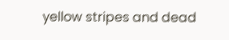yellow stripes and dead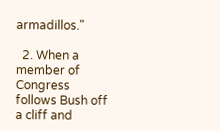armadillos."

  2. When a member of Congress follows Bush off a cliff and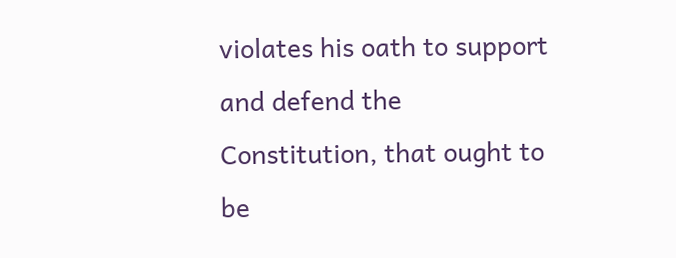violates his oath to support and defend the Constitution, that ought to be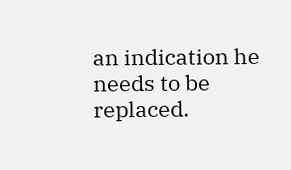an indication he needs to be replaced.